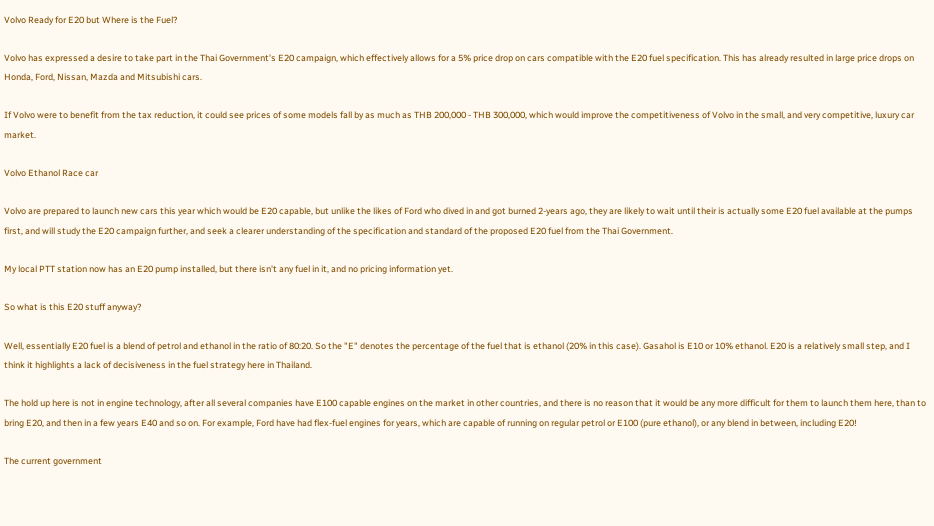Volvo Ready for E20 but Where is the Fuel?

Volvo has expressed a desire to take part in the Thai Government's E20 campaign, which effectively allows for a 5% price drop on cars compatible with the E20 fuel specification. This has already resulted in large price drops on Honda, Ford, Nissan, Mazda and Mitsubishi cars.

If Volvo were to benefit from the tax reduction, it could see prices of some models fall by as much as THB 200,000 - THB 300,000, which would improve the competitiveness of Volvo in the small, and very competitive, luxury car market.

Volvo Ethanol Race car

Volvo are prepared to launch new cars this year which would be E20 capable, but unlike the likes of Ford who dived in and got burned 2-years ago, they are likely to wait until their is actually some E20 fuel available at the pumps first, and will study the E20 campaign further, and seek a clearer understanding of the specification and standard of the proposed E20 fuel from the Thai Government.

My local PTT station now has an E20 pump installed, but there isn't any fuel in it, and no pricing information yet.

So what is this E20 stuff anyway?

Well, essentially E20 fuel is a blend of petrol and ethanol in the ratio of 80:20. So the "E" denotes the percentage of the fuel that is ethanol (20% in this case). Gasahol is E10 or 10% ethanol. E20 is a relatively small step, and I think it highlights a lack of decisiveness in the fuel strategy here in Thailand.

The hold up here is not in engine technology, after all several companies have E100 capable engines on the market in other countries, and there is no reason that it would be any more difficult for them to launch them here, than to bring E20, and then in a few years E40 and so on. For example, Ford have had flex-fuel engines for years, which are capable of running on regular petrol or E100 (pure ethanol), or any blend in between, including E20!

The current government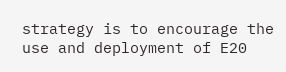strategy is to encourage the use and deployment of E20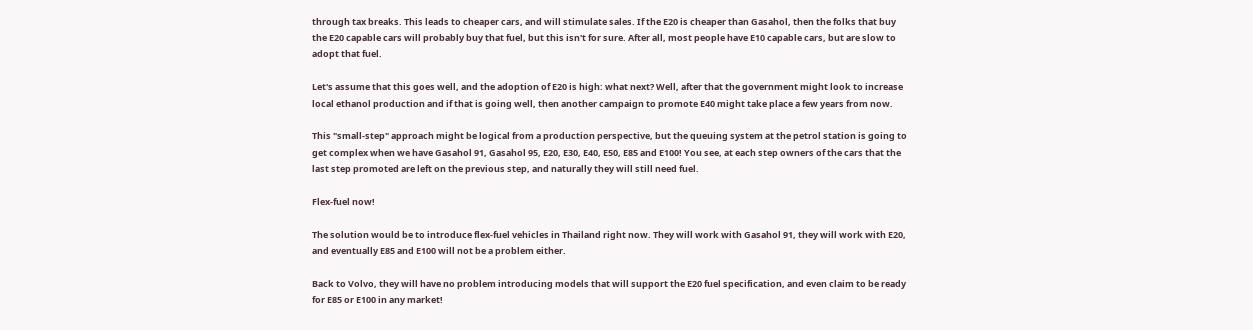through tax breaks. This leads to cheaper cars, and will stimulate sales. If the E20 is cheaper than Gasahol, then the folks that buy the E20 capable cars will probably buy that fuel, but this isn't for sure. After all, most people have E10 capable cars, but are slow to adopt that fuel.

Let's assume that this goes well, and the adoption of E20 is high: what next? Well, after that the government might look to increase local ethanol production and if that is going well, then another campaign to promote E40 might take place a few years from now.

This "small-step" approach might be logical from a production perspective, but the queuing system at the petrol station is going to get complex when we have Gasahol 91, Gasahol 95, E20, E30, E40, E50, E85 and E100! You see, at each step owners of the cars that the last step promoted are left on the previous step, and naturally they will still need fuel.

Flex-fuel now!

The solution would be to introduce flex-fuel vehicles in Thailand right now. They will work with Gasahol 91, they will work with E20, and eventually E85 and E100 will not be a problem either.

Back to Volvo, they will have no problem introducing models that will support the E20 fuel specification, and even claim to be ready for E85 or E100 in any market!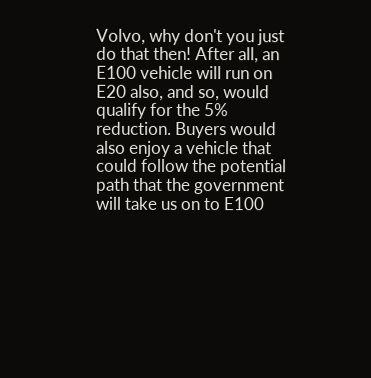Volvo, why don't you just do that then! After all, an E100 vehicle will run on E20 also, and so, would qualify for the 5% reduction. Buyers would also enjoy a vehicle that could follow the potential path that the government will take us on to E100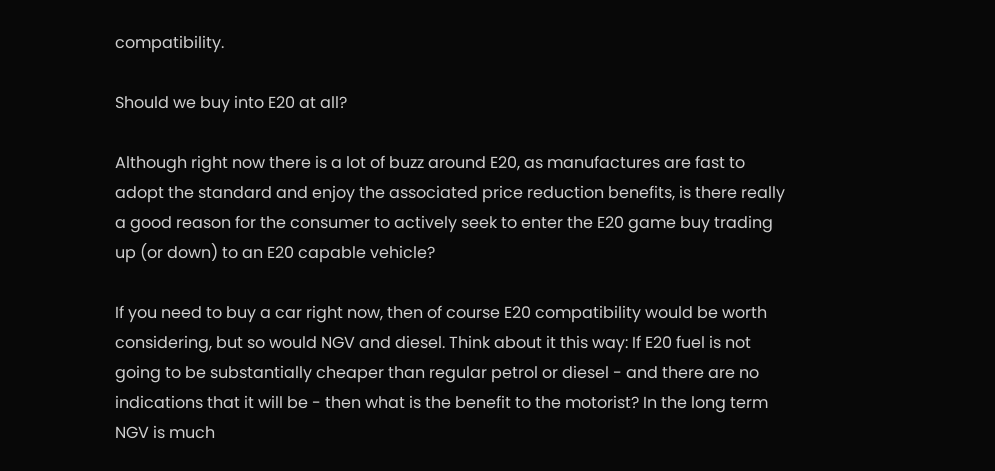compatibility.

Should we buy into E20 at all?

Although right now there is a lot of buzz around E20, as manufactures are fast to adopt the standard and enjoy the associated price reduction benefits, is there really a good reason for the consumer to actively seek to enter the E20 game buy trading up (or down) to an E20 capable vehicle?

If you need to buy a car right now, then of course E20 compatibility would be worth considering, but so would NGV and diesel. Think about it this way: If E20 fuel is not going to be substantially cheaper than regular petrol or diesel - and there are no indications that it will be - then what is the benefit to the motorist? In the long term NGV is much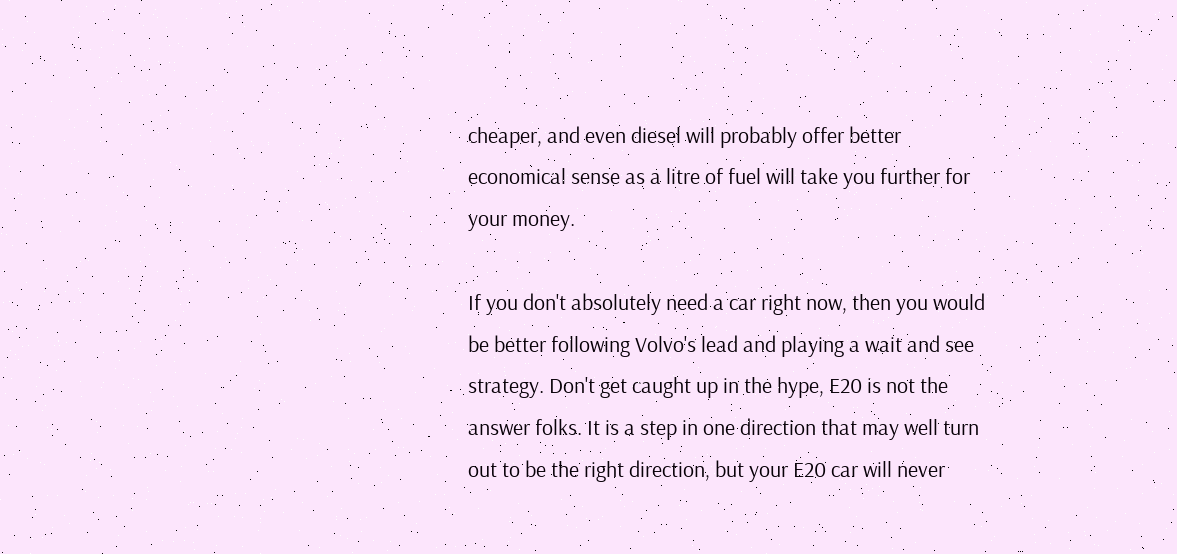cheaper, and even diesel will probably offer better economical sense as a litre of fuel will take you further for your money.

If you don't absolutely need a car right now, then you would be better following Volvo's lead and playing a wait and see strategy. Don't get caught up in the hype, E20 is not the answer folks. It is a step in one direction that may well turn out to be the right direction, but your E20 car will never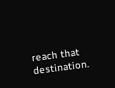reach that destination.